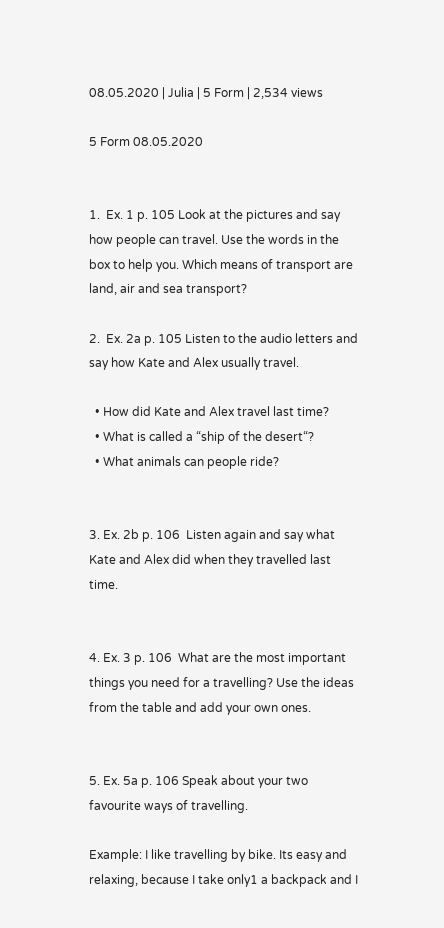08.05.2020 | Julia | 5 Form | 2,534 views

5 Form 08.05.2020


1.  Ex. 1 p. 105 Look at the pictures and say how people can travel. Use the words in the box to help you. Which means of transport are land, air and sea transport?

2.  Ex. 2a p. 105 Listen to the audio letters and say how Kate and Alex usually travel.

  • How did Kate and Alex travel last time?
  • What is called a “ship of the desert“?
  • What animals can people ride?


3. Ex. 2b p. 106  Listen again and say what Kate and Alex did when they travelled last time.


4. Ex. 3 p. 106  What are the most important things you need for a travelling? Use the ideas from the table and add your own ones.


5. Ex. 5a p. 106 Speak about your two favourite ways of travelling.

Example: I like travelling by bike. Its easy and relaxing, because I take only1 a backpack and I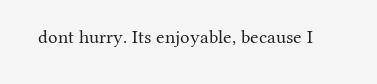dont hurry. Its enjoyable, because I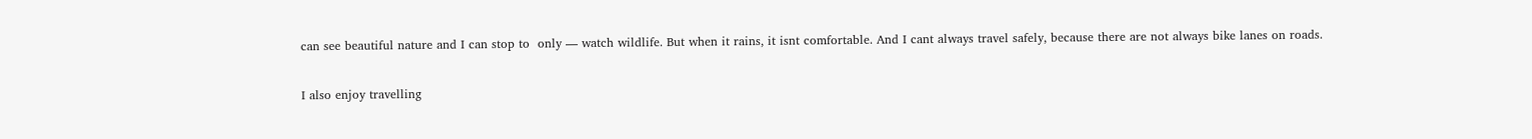can see beautiful nature and I can stop to  only — watch wildlife. But when it rains, it isnt comfortable. And I cant always travel safely, because there are not always bike lanes on roads.

I also enjoy travelling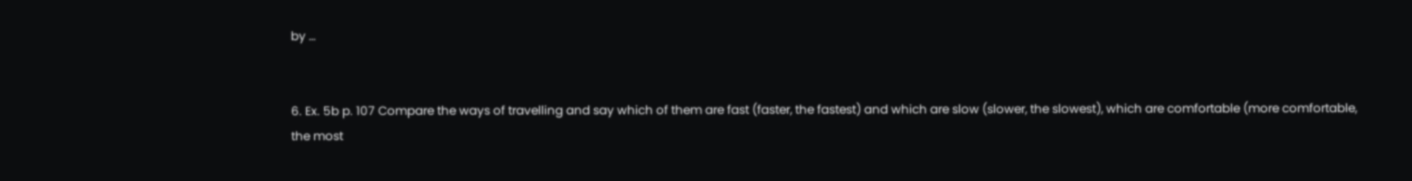by …


6. Ex. 5b p. 107 Compare the ways of travelling and say which of them are fast (faster, the fastest) and which are slow (slower, the slowest), which are comfortable (more comfortable, the most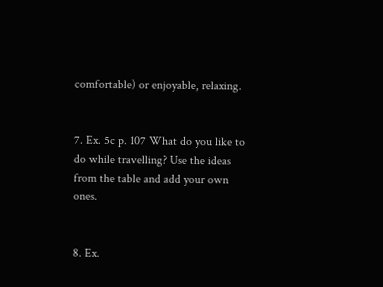comfortable) or enjoyable, relaxing.


7. Ex. 5c p. 107 What do you like to do while travelling? Use the ideas from the table and add your own ones.


8. Ex.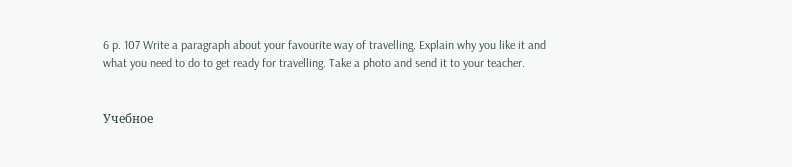6 p. 107 Write a paragraph about your favourite way of travelling. Explain why you like it and what you need to do to get ready for travelling. Take a photo and send it to your teacher.


Учебное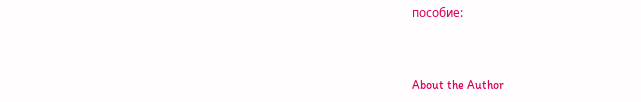пособие:



About the Author